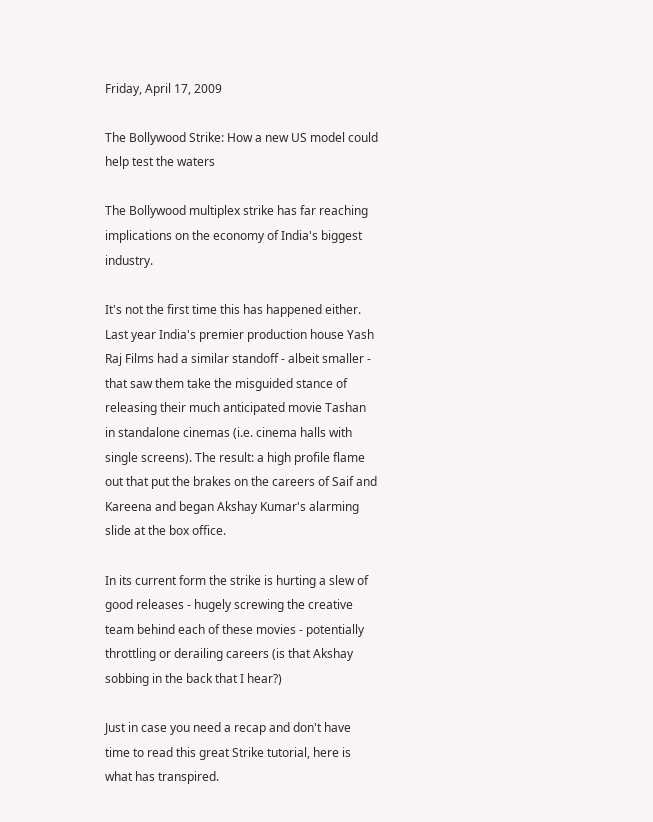Friday, April 17, 2009

The Bollywood Strike: How a new US model could help test the waters

The Bollywood multiplex strike has far reaching implications on the economy of India's biggest industry.

It's not the first time this has happened either. Last year India's premier production house Yash Raj Films had a similar standoff - albeit smaller - that saw them take the misguided stance of releasing their much anticipated movie Tashan in standalone cinemas (i.e. cinema halls with single screens). The result: a high profile flame out that put the brakes on the careers of Saif and Kareena and began Akshay Kumar's alarming slide at the box office.

In its current form the strike is hurting a slew of good releases - hugely screwing the creative team behind each of these movies - potentially throttling or derailing careers (is that Akshay sobbing in the back that I hear?)

Just in case you need a recap and don't have time to read this great Strike tutorial, here is what has transpired.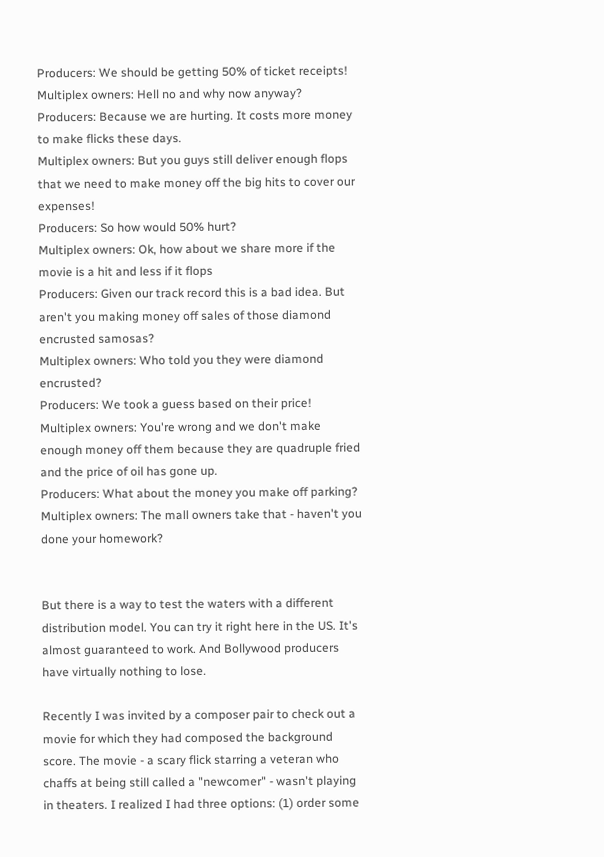Producers: We should be getting 50% of ticket receipts!
Multiplex owners: Hell no and why now anyway?
Producers: Because we are hurting. It costs more money to make flicks these days.
Multiplex owners: But you guys still deliver enough flops that we need to make money off the big hits to cover our expenses!
Producers: So how would 50% hurt?
Multiplex owners: Ok, how about we share more if the movie is a hit and less if it flops
Producers: Given our track record this is a bad idea. But aren't you making money off sales of those diamond encrusted samosas?
Multiplex owners: Who told you they were diamond encrusted?
Producers: We took a guess based on their price!
Multiplex owners: You're wrong and we don't make enough money off them because they are quadruple fried and the price of oil has gone up.
Producers: What about the money you make off parking?
Multiplex owners: The mall owners take that - haven't you done your homework?


But there is a way to test the waters with a different distribution model. You can try it right here in the US. It's almost guaranteed to work. And Bollywood producers have virtually nothing to lose.

Recently I was invited by a composer pair to check out a movie for which they had composed the background score. The movie - a scary flick starring a veteran who chaffs at being still called a "newcomer" - wasn't playing in theaters. I realized I had three options: (1) order some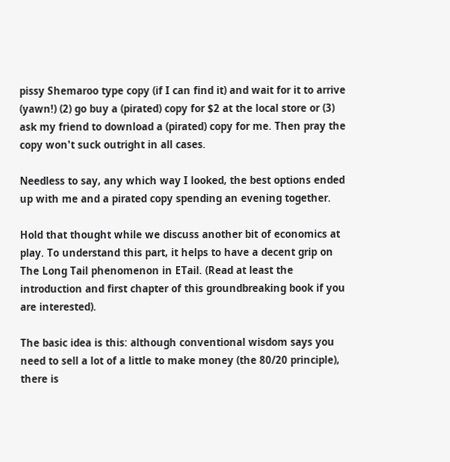pissy Shemaroo type copy (if I can find it) and wait for it to arrive (yawn!) (2) go buy a (pirated) copy for $2 at the local store or (3) ask my friend to download a (pirated) copy for me. Then pray the copy won't suck outright in all cases.

Needless to say, any which way I looked, the best options ended up with me and a pirated copy spending an evening together.

Hold that thought while we discuss another bit of economics at play. To understand this part, it helps to have a decent grip on The Long Tail phenomenon in ETail. (Read at least the introduction and first chapter of this groundbreaking book if you are interested).

The basic idea is this: although conventional wisdom says you need to sell a lot of a little to make money (the 80/20 principle), there is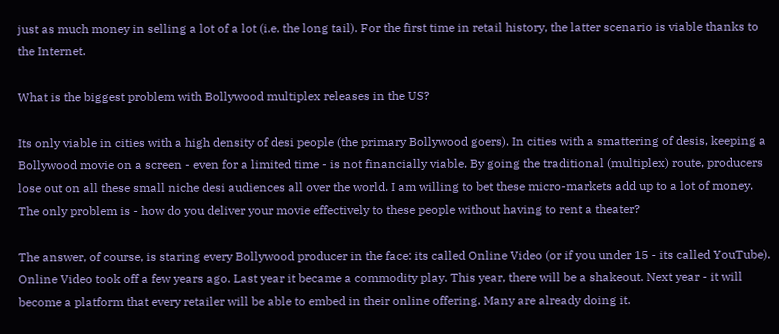just as much money in selling a lot of a lot (i.e. the long tail). For the first time in retail history, the latter scenario is viable thanks to the Internet.

What is the biggest problem with Bollywood multiplex releases in the US?

Its only viable in cities with a high density of desi people (the primary Bollywood goers). In cities with a smattering of desis, keeping a Bollywood movie on a screen - even for a limited time - is not financially viable. By going the traditional (multiplex) route, producers lose out on all these small niche desi audiences all over the world. I am willing to bet these micro-markets add up to a lot of money. The only problem is - how do you deliver your movie effectively to these people without having to rent a theater?

The answer, of course, is staring every Bollywood producer in the face: its called Online Video (or if you under 15 - its called YouTube). Online Video took off a few years ago. Last year it became a commodity play. This year, there will be a shakeout. Next year - it will become a platform that every retailer will be able to embed in their online offering. Many are already doing it.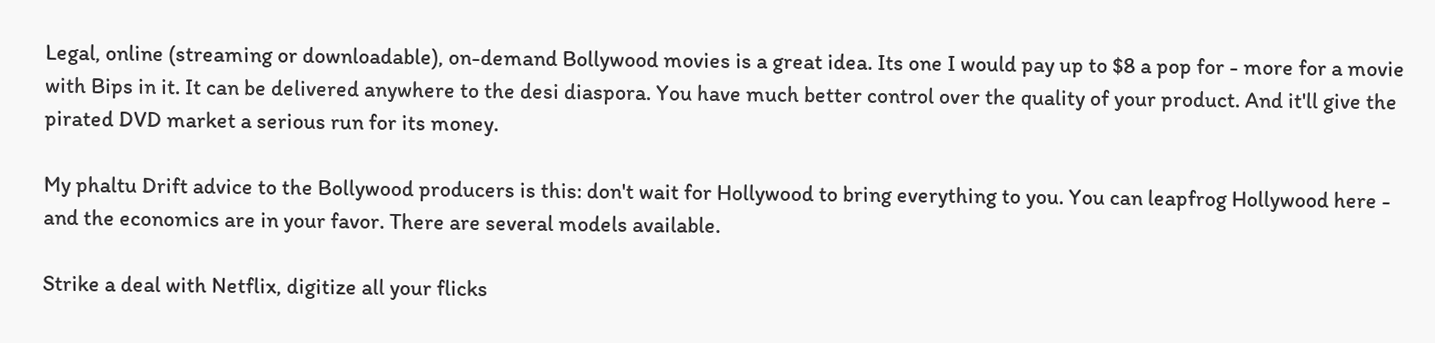Legal, online (streaming or downloadable), on-demand Bollywood movies is a great idea. Its one I would pay up to $8 a pop for - more for a movie with Bips in it. It can be delivered anywhere to the desi diaspora. You have much better control over the quality of your product. And it'll give the pirated DVD market a serious run for its money.

My phaltu Drift advice to the Bollywood producers is this: don't wait for Hollywood to bring everything to you. You can leapfrog Hollywood here - and the economics are in your favor. There are several models available.

Strike a deal with Netflix, digitize all your flicks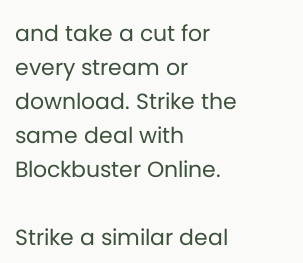and take a cut for every stream or download. Strike the same deal with Blockbuster Online.

Strike a similar deal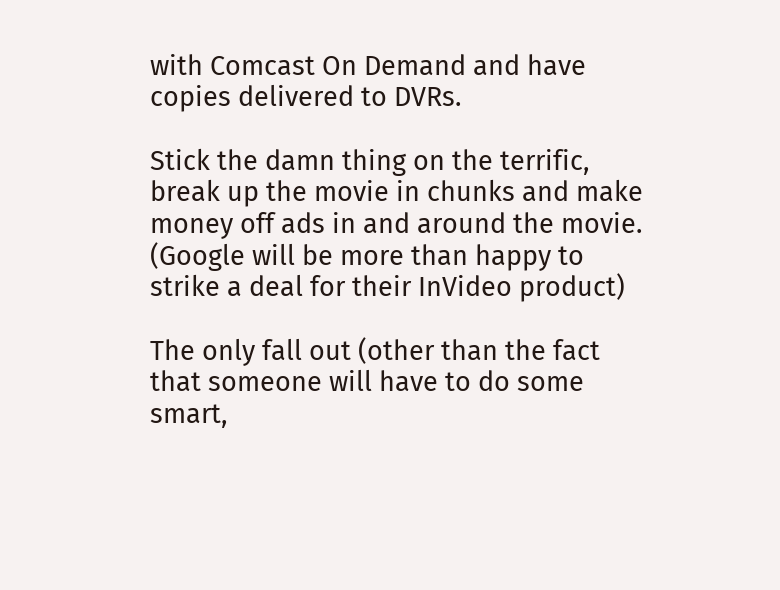with Comcast On Demand and have copies delivered to DVRs.

Stick the damn thing on the terrific, break up the movie in chunks and make money off ads in and around the movie. (Google will be more than happy to strike a deal for their InVideo product)

The only fall out (other than the fact that someone will have to do some smart,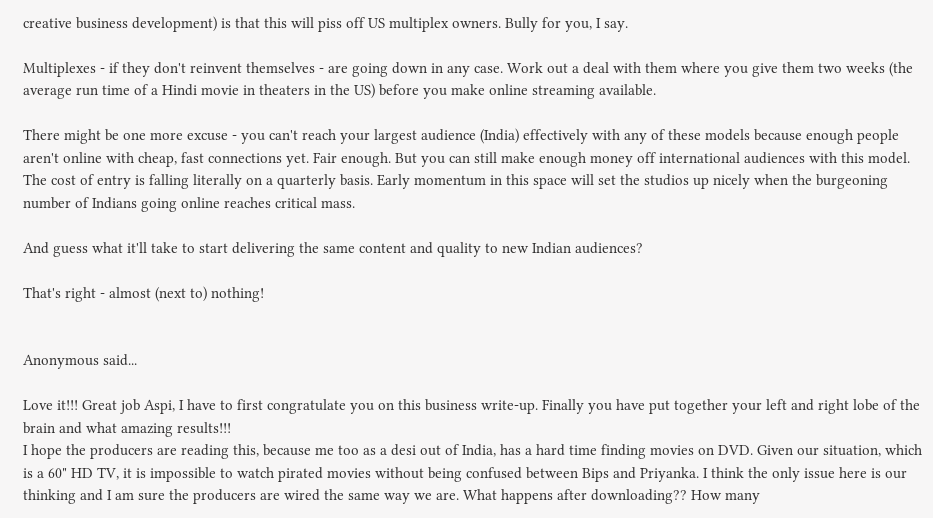creative business development) is that this will piss off US multiplex owners. Bully for you, I say.

Multiplexes - if they don't reinvent themselves - are going down in any case. Work out a deal with them where you give them two weeks (the average run time of a Hindi movie in theaters in the US) before you make online streaming available.

There might be one more excuse - you can't reach your largest audience (India) effectively with any of these models because enough people aren't online with cheap, fast connections yet. Fair enough. But you can still make enough money off international audiences with this model. The cost of entry is falling literally on a quarterly basis. Early momentum in this space will set the studios up nicely when the burgeoning number of Indians going online reaches critical mass.

And guess what it'll take to start delivering the same content and quality to new Indian audiences?

That's right - almost (next to) nothing!


Anonymous said...

Love it!!! Great job Aspi, I have to first congratulate you on this business write-up. Finally you have put together your left and right lobe of the brain and what amazing results!!!
I hope the producers are reading this, because me too as a desi out of India, has a hard time finding movies on DVD. Given our situation, which is a 60" HD TV, it is impossible to watch pirated movies without being confused between Bips and Priyanka. I think the only issue here is our thinking and I am sure the producers are wired the same way we are. What happens after downloading?? How many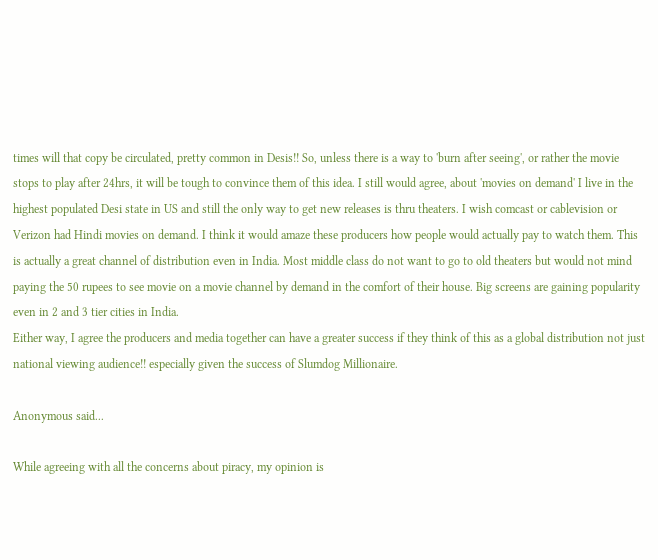times will that copy be circulated, pretty common in Desis!! So, unless there is a way to 'burn after seeing', or rather the movie stops to play after 24hrs, it will be tough to convince them of this idea. I still would agree, about 'movies on demand' I live in the highest populated Desi state in US and still the only way to get new releases is thru theaters. I wish comcast or cablevision or Verizon had Hindi movies on demand. I think it would amaze these producers how people would actually pay to watch them. This is actually a great channel of distribution even in India. Most middle class do not want to go to old theaters but would not mind paying the 50 rupees to see movie on a movie channel by demand in the comfort of their house. Big screens are gaining popularity even in 2 and 3 tier cities in India.
Either way, I agree the producers and media together can have a greater success if they think of this as a global distribution not just national viewing audience!! especially given the success of Slumdog Millionaire.

Anonymous said...

While agreeing with all the concerns about piracy, my opinion is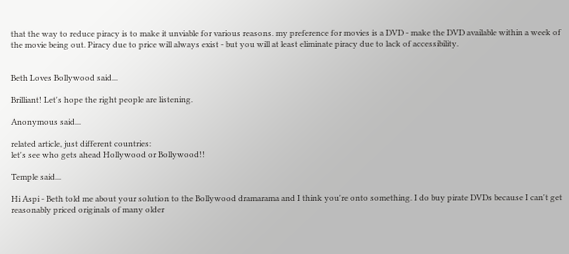that the way to reduce piracy is to make it unviable for various reasons. my preference for movies is a DVD - make the DVD available within a week of the movie being out. Piracy due to price will always exist - but you will at least eliminate piracy due to lack of accessibility.


Beth Loves Bollywood said...

Brilliant! Let's hope the right people are listening.

Anonymous said...

related article, just different countries:
let's see who gets ahead Hollywood or Bollywood!!

Temple said...

Hi Aspi - Beth told me about your solution to the Bollywood dramarama and I think you're onto something. I do buy pirate DVDs because I can't get reasonably priced originals of many older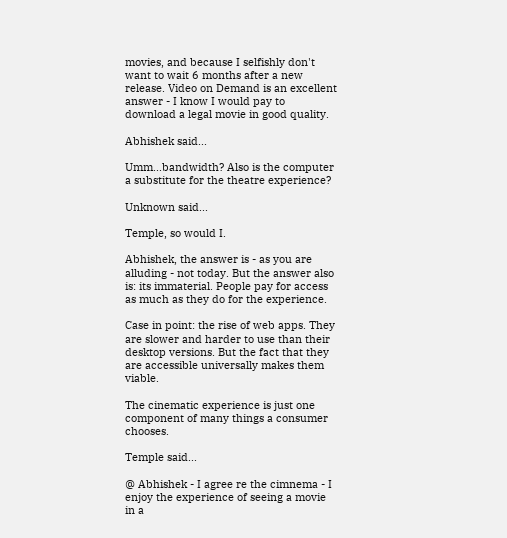movies, and because I selfishly don't want to wait 6 months after a new release. Video on Demand is an excellent answer - I know I would pay to download a legal movie in good quality.

Abhishek said...

Umm...bandwidth? Also is the computer a substitute for the theatre experience?

Unknown said...

Temple, so would I.

Abhishek, the answer is - as you are alluding - not today. But the answer also is: its immaterial. People pay for access as much as they do for the experience.

Case in point: the rise of web apps. They are slower and harder to use than their desktop versions. But the fact that they are accessible universally makes them viable.

The cinematic experience is just one component of many things a consumer chooses.

Temple said...

@ Abhishek - I agree re the cimnema - I enjoy the experience of seeing a movie in a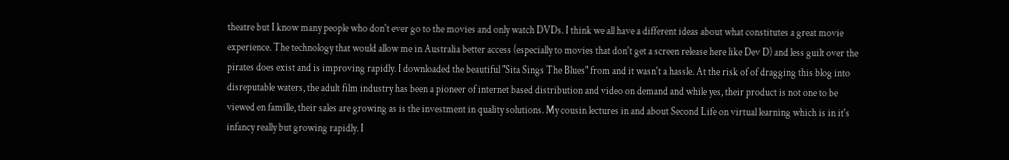theatre but I know many people who don't ever go to the movies and only watch DVDs. I think we all have a different ideas about what constitutes a great movie experience. The technology that would allow me in Australia better access (especially to movies that don't get a screen release here like Dev D) and less guilt over the pirates does exist and is improving rapidly. I downloaded the beautiful "Sita Sings The Blues" from and it wasn't a hassle. At the risk of of dragging this blog into disreputable waters, the adult film industry has been a pioneer of internet based distribution and video on demand and while yes, their product is not one to be viewed en famille, their sales are growing as is the investment in quality solutions. My cousin lectures in and about Second Life on virtual learning which is in it's infancy really but growing rapidly. I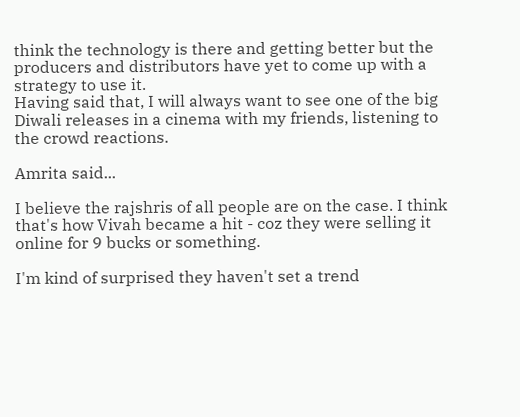think the technology is there and getting better but the producers and distributors have yet to come up with a strategy to use it.
Having said that, I will always want to see one of the big Diwali releases in a cinema with my friends, listening to the crowd reactions.

Amrita said...

I believe the rajshris of all people are on the case. I think that's how Vivah became a hit - coz they were selling it online for 9 bucks or something.

I'm kind of surprised they haven't set a trend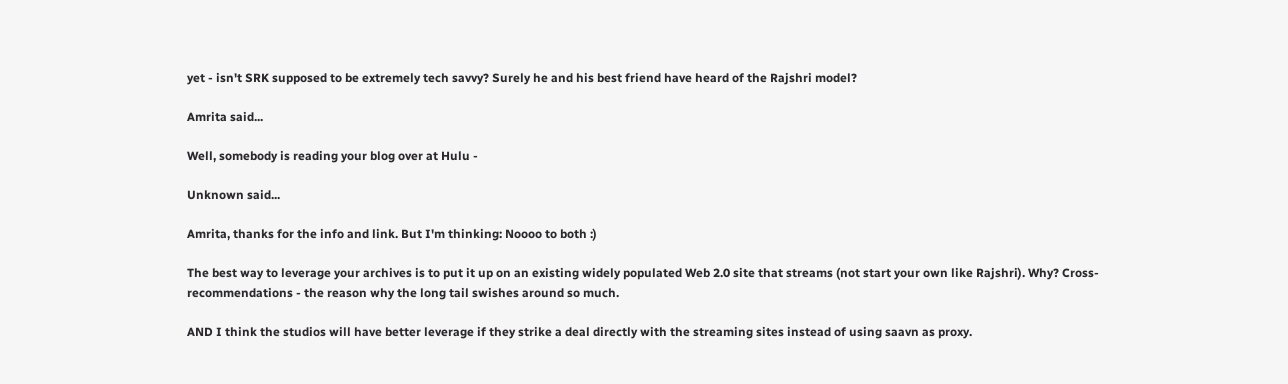yet - isn't SRK supposed to be extremely tech savvy? Surely he and his best friend have heard of the Rajshri model?

Amrita said...

Well, somebody is reading your blog over at Hulu -

Unknown said...

Amrita, thanks for the info and link. But I'm thinking: Noooo to both :)

The best way to leverage your archives is to put it up on an existing widely populated Web 2.0 site that streams (not start your own like Rajshri). Why? Cross-recommendations - the reason why the long tail swishes around so much.

AND I think the studios will have better leverage if they strike a deal directly with the streaming sites instead of using saavn as proxy.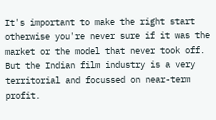It's important to make the right start otherwise you're never sure if it was the market or the model that never took off. But the Indian film industry is a very territorial and focussed on near-term profit.